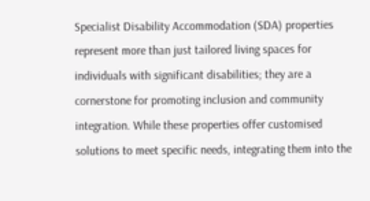Specialist Disability Accommodation (SDA) properties represent more than just tailored living spaces for individuals with significant disabilities; they are a cornerstone for promoting inclusion and community integration. While these properties offer customised solutions to meet specific needs, integrating them into the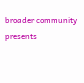broader community presents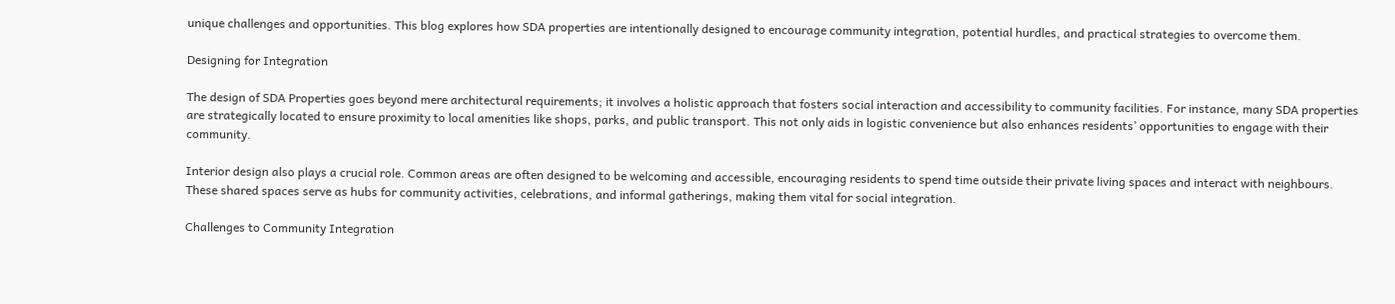unique challenges and opportunities. This blog explores how SDA properties are intentionally designed to encourage community integration, potential hurdles, and practical strategies to overcome them.

Designing for Integration

The design of SDA Properties goes beyond mere architectural requirements; it involves a holistic approach that fosters social interaction and accessibility to community facilities. For instance, many SDA properties are strategically located to ensure proximity to local amenities like shops, parks, and public transport. This not only aids in logistic convenience but also enhances residents’ opportunities to engage with their community.

Interior design also plays a crucial role. Common areas are often designed to be welcoming and accessible, encouraging residents to spend time outside their private living spaces and interact with neighbours. These shared spaces serve as hubs for community activities, celebrations, and informal gatherings, making them vital for social integration.

Challenges to Community Integration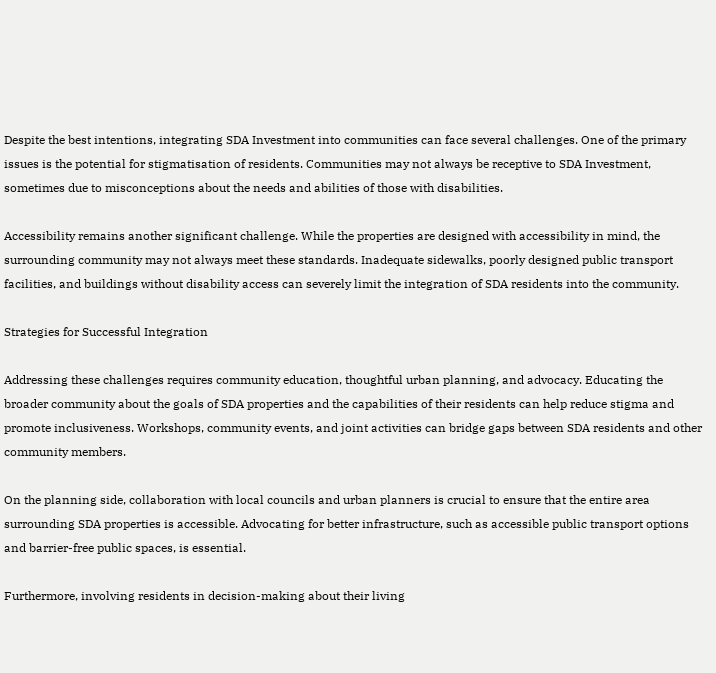Despite the best intentions, integrating SDA Investment into communities can face several challenges. One of the primary issues is the potential for stigmatisation of residents. Communities may not always be receptive to SDA Investment, sometimes due to misconceptions about the needs and abilities of those with disabilities.

Accessibility remains another significant challenge. While the properties are designed with accessibility in mind, the surrounding community may not always meet these standards. Inadequate sidewalks, poorly designed public transport facilities, and buildings without disability access can severely limit the integration of SDA residents into the community.

Strategies for Successful Integration

Addressing these challenges requires community education, thoughtful urban planning, and advocacy. Educating the broader community about the goals of SDA properties and the capabilities of their residents can help reduce stigma and promote inclusiveness. Workshops, community events, and joint activities can bridge gaps between SDA residents and other community members.

On the planning side, collaboration with local councils and urban planners is crucial to ensure that the entire area surrounding SDA properties is accessible. Advocating for better infrastructure, such as accessible public transport options and barrier-free public spaces, is essential.

Furthermore, involving residents in decision-making about their living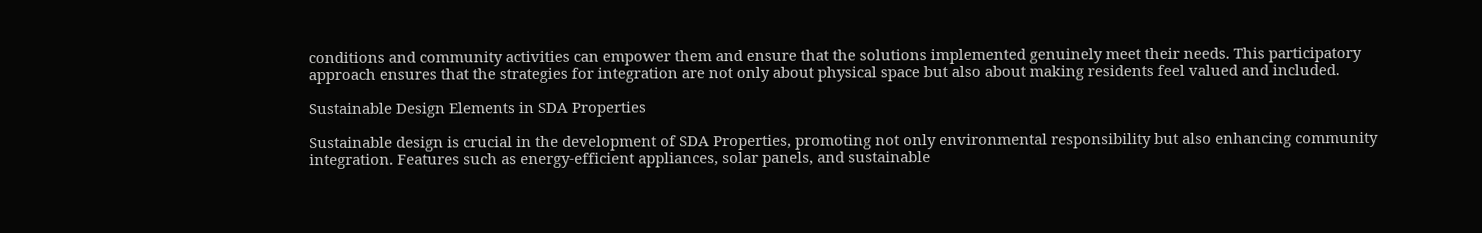conditions and community activities can empower them and ensure that the solutions implemented genuinely meet their needs. This participatory approach ensures that the strategies for integration are not only about physical space but also about making residents feel valued and included.

Sustainable Design Elements in SDA Properties

Sustainable design is crucial in the development of SDA Properties, promoting not only environmental responsibility but also enhancing community integration. Features such as energy-efficient appliances, solar panels, and sustainable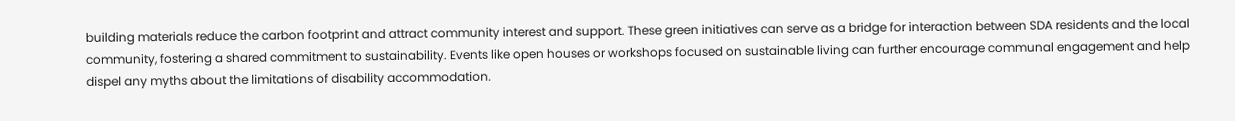building materials reduce the carbon footprint and attract community interest and support. These green initiatives can serve as a bridge for interaction between SDA residents and the local community, fostering a shared commitment to sustainability. Events like open houses or workshops focused on sustainable living can further encourage communal engagement and help dispel any myths about the limitations of disability accommodation.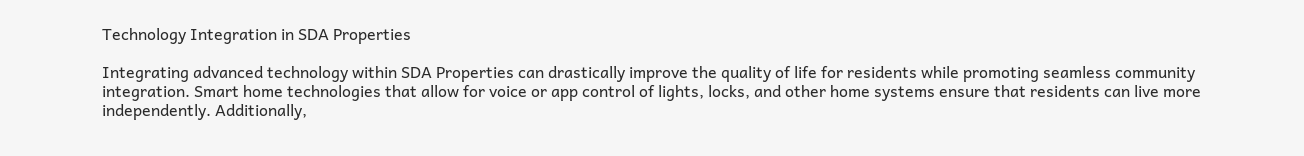Technology Integration in SDA Properties

Integrating advanced technology within SDA Properties can drastically improve the quality of life for residents while promoting seamless community integration. Smart home technologies that allow for voice or app control of lights, locks, and other home systems ensure that residents can live more independently. Additionally,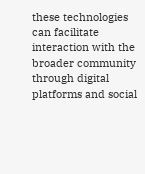these technologies can facilitate interaction with the broader community through digital platforms and social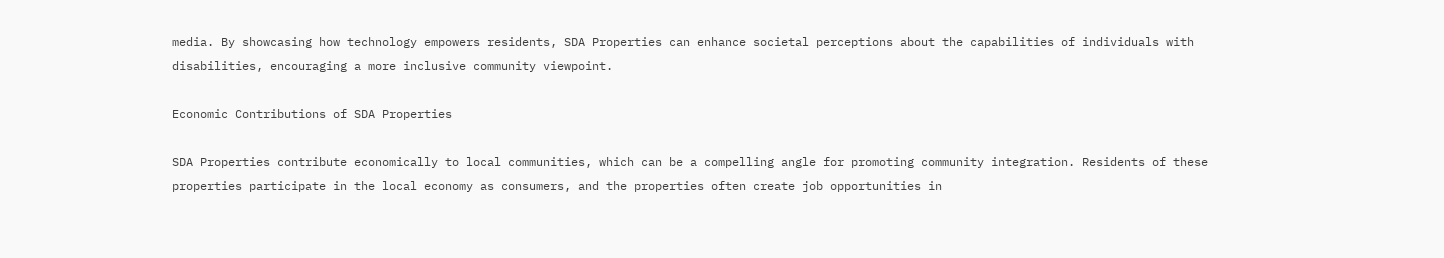media. By showcasing how technology empowers residents, SDA Properties can enhance societal perceptions about the capabilities of individuals with disabilities, encouraging a more inclusive community viewpoint.

Economic Contributions of SDA Properties

SDA Properties contribute economically to local communities, which can be a compelling angle for promoting community integration. Residents of these properties participate in the local economy as consumers, and the properties often create job opportunities in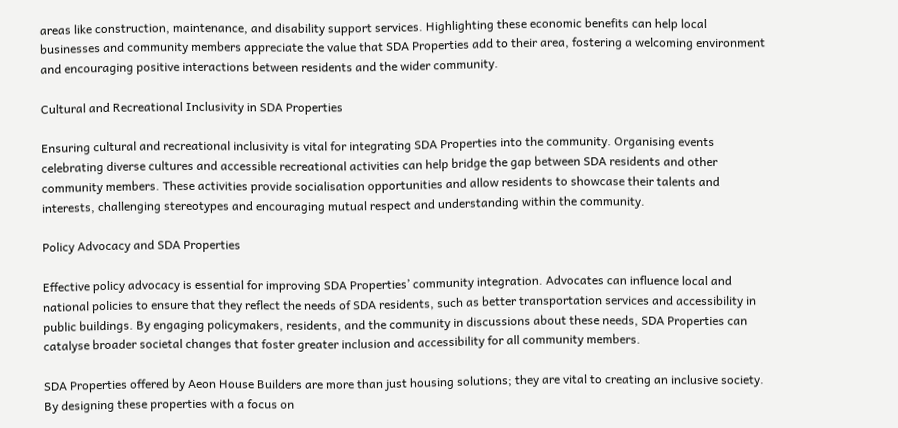areas like construction, maintenance, and disability support services. Highlighting these economic benefits can help local businesses and community members appreciate the value that SDA Properties add to their area, fostering a welcoming environment and encouraging positive interactions between residents and the wider community.

Cultural and Recreational Inclusivity in SDA Properties

Ensuring cultural and recreational inclusivity is vital for integrating SDA Properties into the community. Organising events celebrating diverse cultures and accessible recreational activities can help bridge the gap between SDA residents and other community members. These activities provide socialisation opportunities and allow residents to showcase their talents and interests, challenging stereotypes and encouraging mutual respect and understanding within the community.

Policy Advocacy and SDA Properties

Effective policy advocacy is essential for improving SDA Properties’ community integration. Advocates can influence local and national policies to ensure that they reflect the needs of SDA residents, such as better transportation services and accessibility in public buildings. By engaging policymakers, residents, and the community in discussions about these needs, SDA Properties can catalyse broader societal changes that foster greater inclusion and accessibility for all community members.

SDA Properties offered by Aeon House Builders are more than just housing solutions; they are vital to creating an inclusive society. By designing these properties with a focus on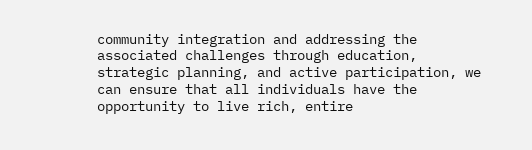community integration and addressing the associated challenges through education, strategic planning, and active participation, we can ensure that all individuals have the opportunity to live rich, entire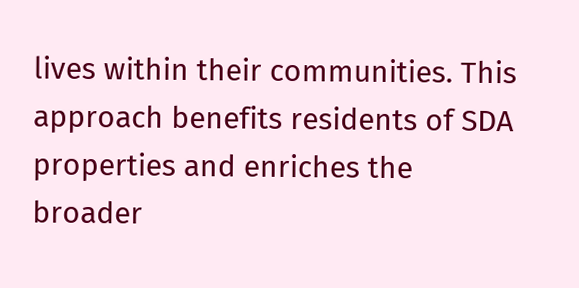lives within their communities. This approach benefits residents of SDA properties and enriches the broader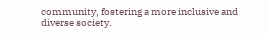community, fostering a more inclusive and diverse society.